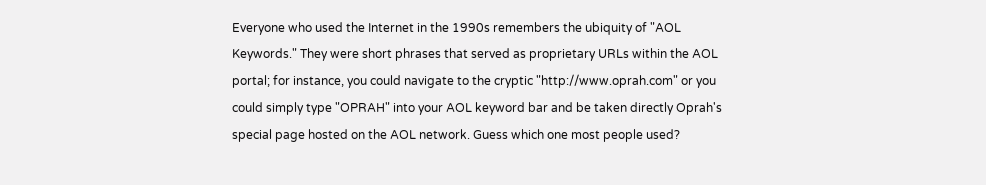Everyone who used the Internet in the 1990s remembers the ubiquity of "AOL Keywords." They were short phrases that served as proprietary URLs within the AOL portal; for instance, you could navigate to the cryptic "http://www.oprah.com" or you could simply type "OPRAH" into your AOL keyword bar and be taken directly Oprah's special page hosted on the AOL network. Guess which one most people used?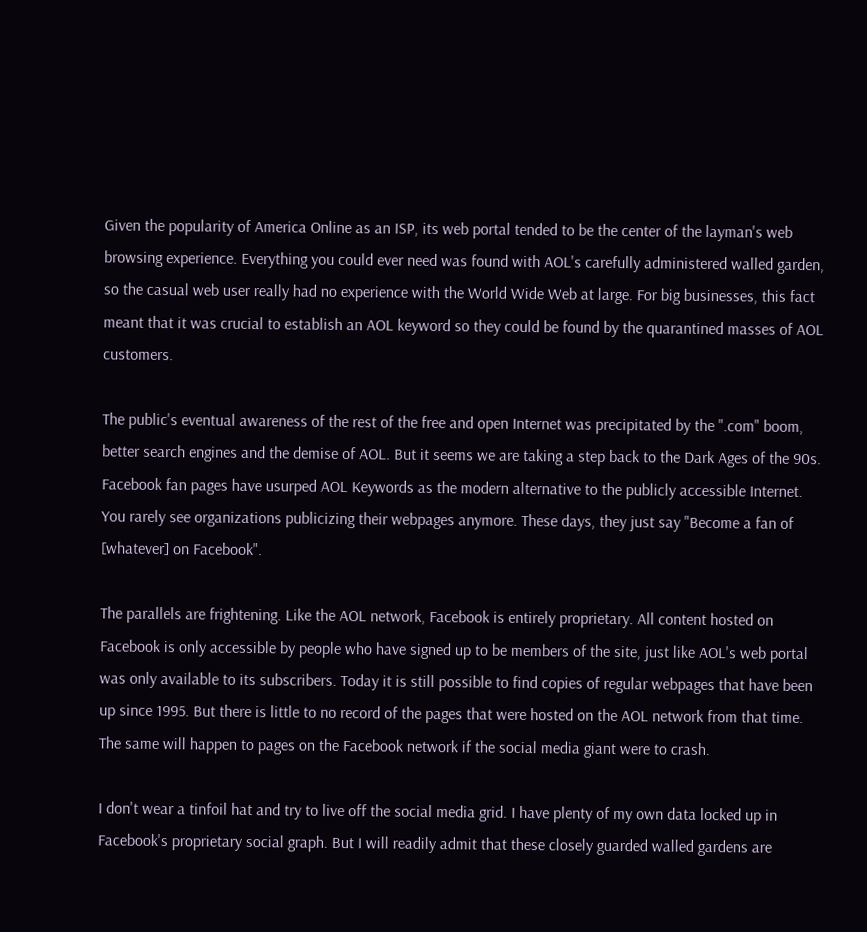Given the popularity of America Online as an ISP, its web portal tended to be the center of the layman's web browsing experience. Everything you could ever need was found with AOL's carefully administered walled garden, so the casual web user really had no experience with the World Wide Web at large. For big businesses, this fact meant that it was crucial to establish an AOL keyword so they could be found by the quarantined masses of AOL customers.

The public's eventual awareness of the rest of the free and open Internet was precipitated by the ".com" boom, better search engines and the demise of AOL. But it seems we are taking a step back to the Dark Ages of the 90s. Facebook fan pages have usurped AOL Keywords as the modern alternative to the publicly accessible Internet. You rarely see organizations publicizing their webpages anymore. These days, they just say "Become a fan of [whatever] on Facebook".

The parallels are frightening. Like the AOL network, Facebook is entirely proprietary. All content hosted on Facebook is only accessible by people who have signed up to be members of the site, just like AOL's web portal was only available to its subscribers. Today it is still possible to find copies of regular webpages that have been up since 1995. But there is little to no record of the pages that were hosted on the AOL network from that time. The same will happen to pages on the Facebook network if the social media giant were to crash.

I don't wear a tinfoil hat and try to live off the social media grid. I have plenty of my own data locked up in Facebook's proprietary social graph. But I will readily admit that these closely guarded walled gardens are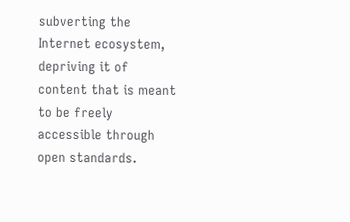subverting the Internet ecosystem, depriving it of content that is meant to be freely accessible through open standards.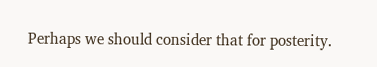Perhaps we should consider that for posterity.